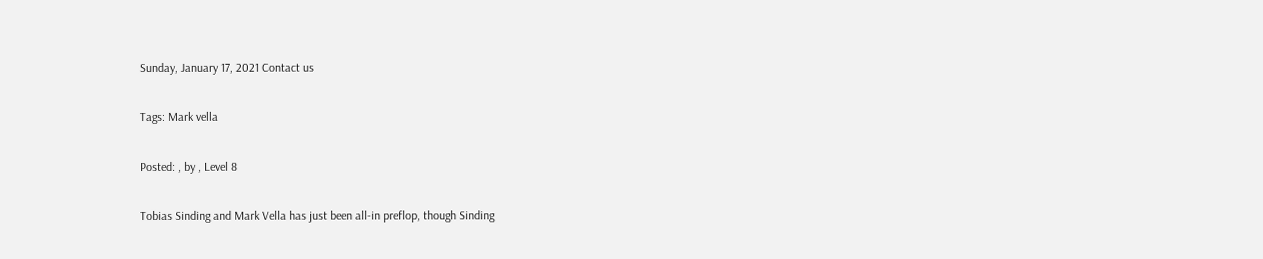Sunday, January 17, 2021 Contact us

Tags: Mark vella

Posted: , by , Level 8

Tobias Sinding and Mark Vella has just been all-in preflop, though Sinding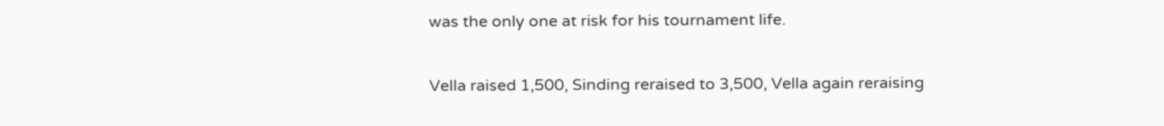was the only one at risk for his tournament life.

Vella raised 1,500, Sinding reraised to 3,500, Vella again reraising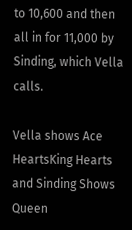to 10,600 and then all in for 11,000 by Sinding, which Vella calls.

Vella shows Ace HeartsKing Hearts and Sinding Shows Queen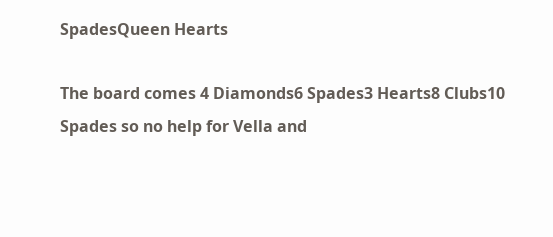SpadesQueen Hearts

The board comes 4 Diamonds6 Spades3 Hearts8 Clubs10 Spades so no help for Vella and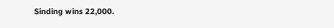Sinding wins 22,000.